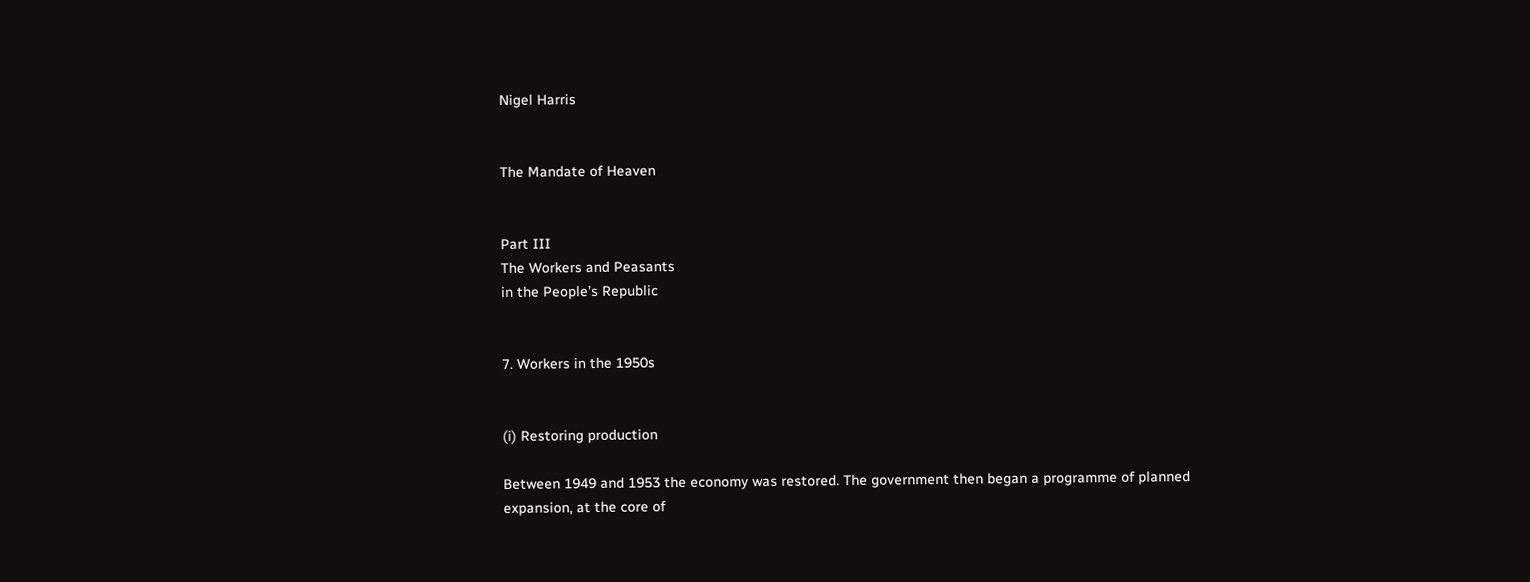Nigel Harris


The Mandate of Heaven


Part III
The Workers and Peasants
in the People’s Republic


7. Workers in the 1950s


(i) Restoring production

Between 1949 and 1953 the economy was restored. The government then began a programme of planned expansion, at the core of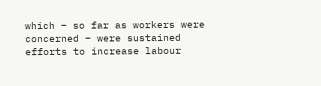which – so far as workers were concerned – were sustained efforts to increase labour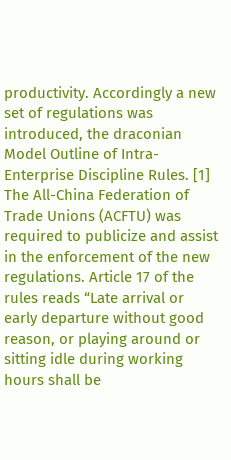productivity. Accordingly a new set of regulations was introduced, the draconian Model Outline of Intra-Enterprise Discipline Rules. [1] The All-China Federation of Trade Unions (ACFTU) was required to publicize and assist in the enforcement of the new regulations. Article 17 of the rules reads “Late arrival or early departure without good reason, or playing around or sitting idle during working hours shall be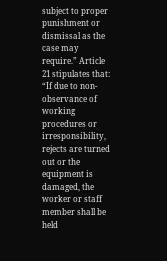subject to proper punishment or dismissal as the case may require.” Article 21 stipulates that: “If due to non-observance of working procedures or irresponsibility, rejects are turned out or the equipment is damaged, the worker or staff member shall be held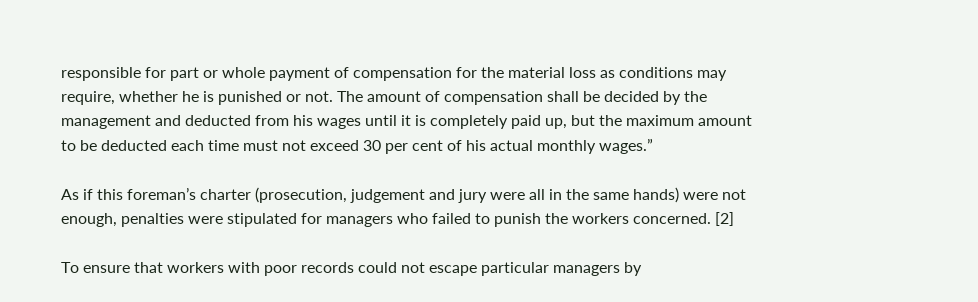responsible for part or whole payment of compensation for the material loss as conditions may require, whether he is punished or not. The amount of compensation shall be decided by the management and deducted from his wages until it is completely paid up, but the maximum amount to be deducted each time must not exceed 30 per cent of his actual monthly wages.”

As if this foreman’s charter (prosecution, judgement and jury were all in the same hands) were not enough, penalties were stipulated for managers who failed to punish the workers concerned. [2]

To ensure that workers with poor records could not escape particular managers by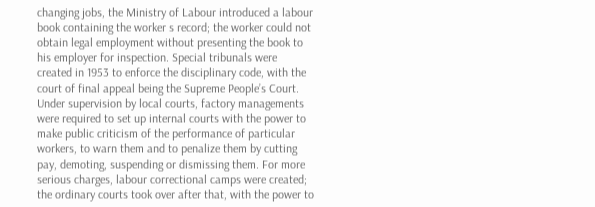changing jobs, the Ministry of Labour introduced a labour book containing the worker s record; the worker could not obtain legal employment without presenting the book to his employer for inspection. Special tribunals were created in 1953 to enforce the disciplinary code, with the court of final appeal being the Supreme People’s Court. Under supervision by local courts, factory managements were required to set up internal courts with the power to make public criticism of the performance of particular workers, to warn them and to penalize them by cutting pay, demoting, suspending or dismissing them. For more serious charges, labour correctional camps were created; the ordinary courts took over after that, with the power to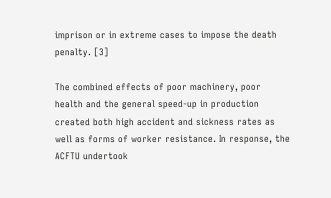imprison or in extreme cases to impose the death penalty. [3]

The combined effects of poor machinery, poor health and the general speed-up in production created both high accident and sickness rates as well as forms of worker resistance. In response, the ACFTU undertook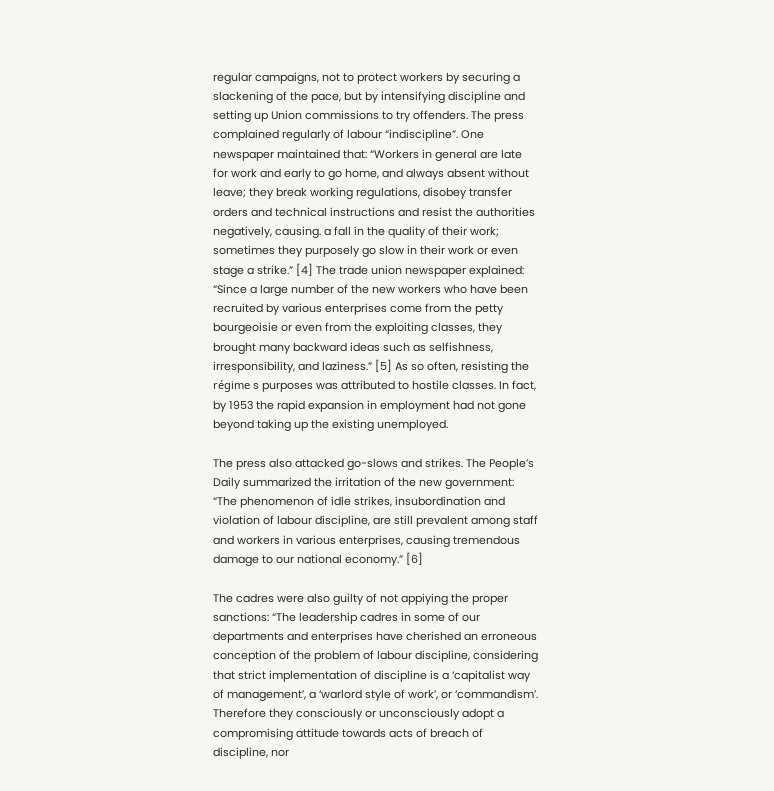regular campaigns, not to protect workers by securing a slackening of the pace, but by intensifying discipline and setting up Union commissions to try offenders. The press complained regularly of labour “indiscipline”. One newspaper maintained that: “Workers in general are late for work and early to go home, and always absent without leave; they break working regulations, disobey transfer orders and technical instructions and resist the authorities negatively, causing. a fall in the quality of their work; sometimes they purposely go slow in their work or even stage a strike.” [4] The trade union newspaper explained: “Since a large number of the new workers who have been recruited by various enterprises come from the petty bourgeoisie or even from the exploiting classes, they brought many backward ideas such as selfishness, irresponsibility, and laziness.” [5] As so often, resisting the régime s purposes was attributed to hostile classes. In fact, by 1953 the rapid expansion in employment had not gone beyond taking up the existing unemployed.

The press also attacked go-slows and strikes. The People’s Daily summarized the irritation of the new government: “The phenomenon of idle strikes, insubordination and violation of labour discipline, are still prevalent among staff and workers in various enterprises, causing tremendous damage to our national economy.” [6]

The cadres were also guilty of not appiying the proper sanctions: “The leadership cadres in some of our departments and enterprises have cherished an erroneous conception of the problem of labour discipline, considering that strict implementation of discipline is a ‘capitalist way of management’, a ‘warlord style of work’, or ‘commandism’. Therefore they consciously or unconsciously adopt a compromising attitude towards acts of breach of discipline, nor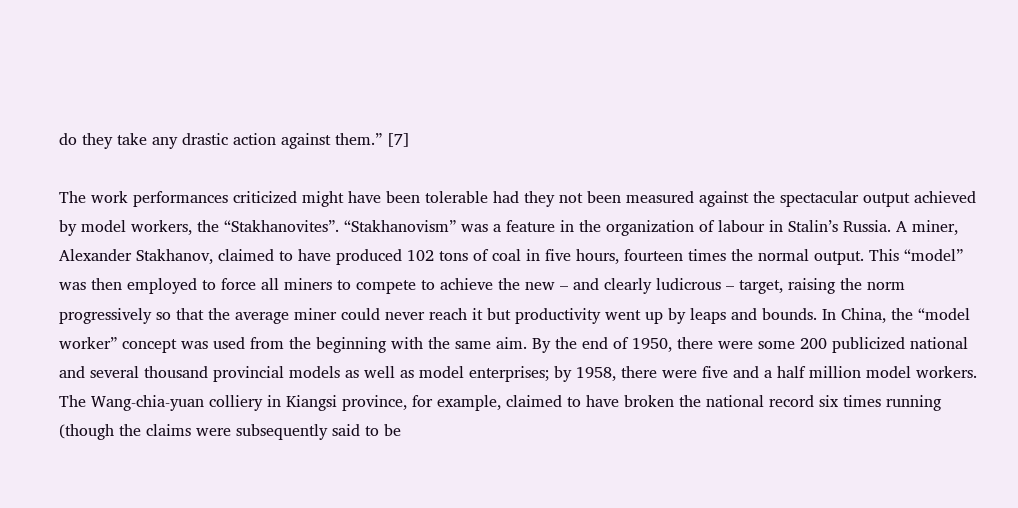do they take any drastic action against them.” [7]

The work performances criticized might have been tolerable had they not been measured against the spectacular output achieved by model workers, the “Stakhanovites”. “Stakhanovism” was a feature in the organization of labour in Stalin’s Russia. A miner, Alexander Stakhanov, claimed to have produced 102 tons of coal in five hours, fourteen times the normal output. This “model” was then employed to force all miners to compete to achieve the new – and clearly ludicrous – target, raising the norm progressively so that the average miner could never reach it but productivity went up by leaps and bounds. In China, the “model worker” concept was used from the beginning with the same aim. By the end of 1950, there were some 200 publicized national and several thousand provincial models as well as model enterprises; by 1958, there were five and a half million model workers. The Wang-chia-yuan colliery in Kiangsi province, for example, claimed to have broken the national record six times running (though the claims were subsequently said to be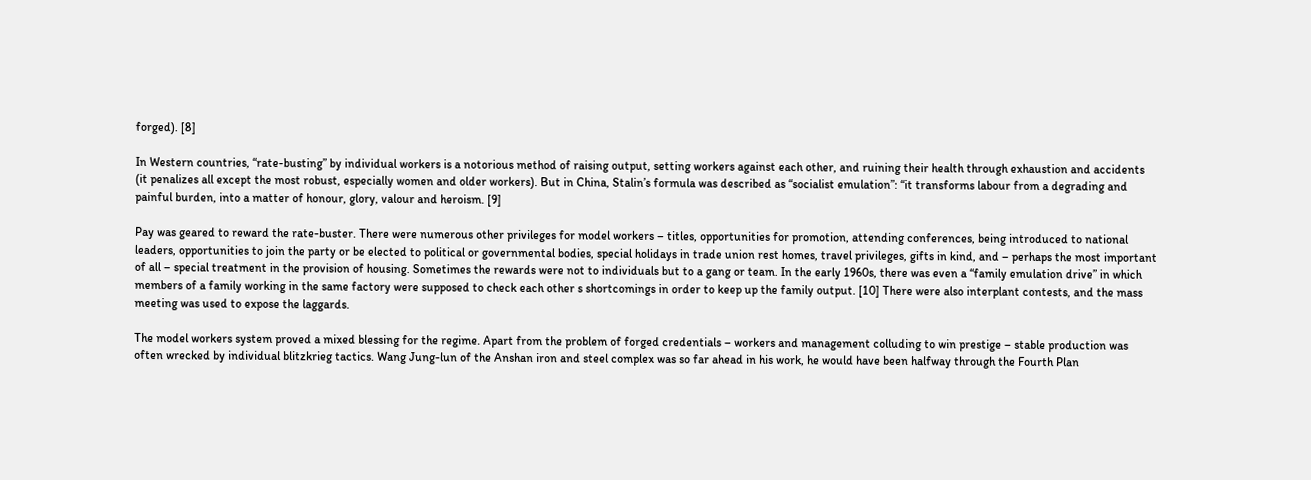forged). [8]

In Western countries, “rate-busting” by individual workers is a notorious method of raising output, setting workers against each other, and ruining their health through exhaustion and accidents (it penalizes all except the most robust, especially women and older workers). But in China, Stalin’s formula was described as “socialist emulation”: “it transforms labour from a degrading and painful burden, into a matter of honour, glory, valour and heroism. [9]

Pay was geared to reward the rate-buster. There were numerous other privileges for model workers – titles, opportunities for promotion, attending conferences, being introduced to national leaders, opportunities to join the party or be elected to political or governmental bodies, special holidays in trade union rest homes, travel privileges, gifts in kind, and – perhaps the most important of all – special treatment in the provision of housing. Sometimes the rewards were not to individuals but to a gang or team. In the early 1960s, there was even a “family emulation drive” in which members of a family working in the same factory were supposed to check each other s shortcomings in order to keep up the family output. [10] There were also interplant contests, and the mass meeting was used to expose the laggards.

The model workers system proved a mixed blessing for the regime. Apart from the problem of forged credentials – workers and management colluding to win prestige – stable production was often wrecked by individual blitzkrieg tactics. Wang Jung-lun of the Anshan iron and steel complex was so far ahead in his work, he would have been halfway through the Fourth Plan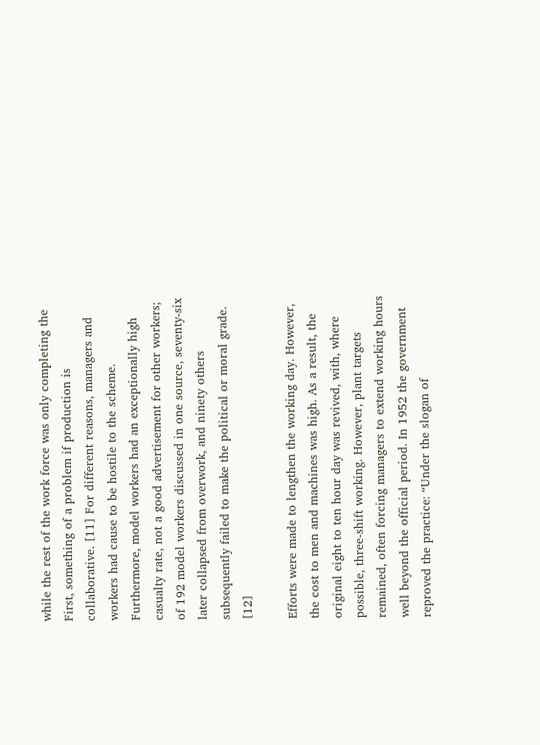while the rest of the work force was only completing the First, something of a problem if production is collaborative. [11] For different reasons, managers and workers had cause to be hostile to the scheme. Furthermore, model workers had an exceptionally high casualty rate, not a good advertisement for other workers; of 192 model workers discussed in one source, seventy-six later collapsed from overwork, and ninety others subsequently failed to make the political or moral grade. [12]

Efforts were made to lengthen the working day. However, the cost to men and machines was high. As a result, the original eight to ten hour day was revived, with, where possible, three-shift working. However, plant targets remained, often forcing managers to extend working hours well beyond the official period. In 1952 the government reproved the practice: “Under the slogan of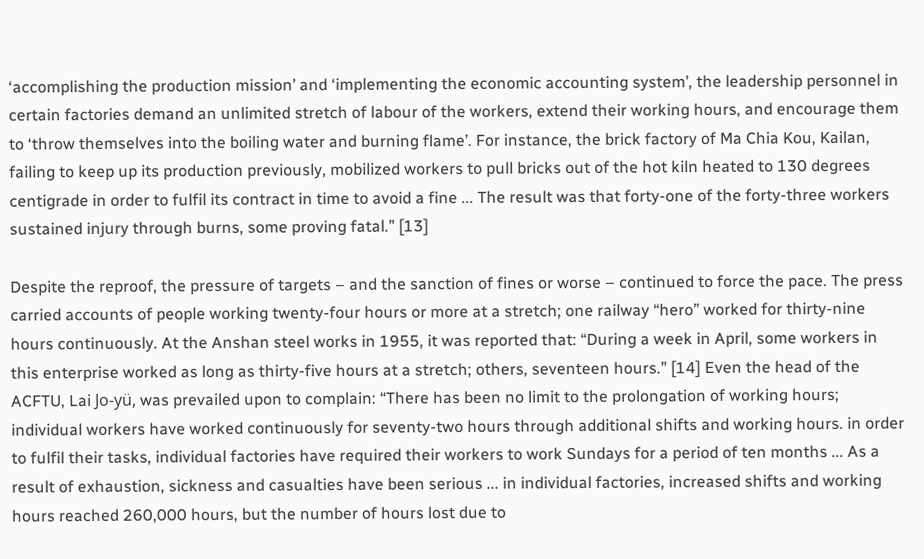‘accomplishing the production mission’ and ‘implementing the economic accounting system’, the leadership personnel in certain factories demand an unlimited stretch of labour of the workers, extend their working hours, and encourage them to ‘throw themselves into the boiling water and burning flame’. For instance, the brick factory of Ma Chia Kou, Kailan, failing to keep up its production previously, mobilized workers to pull bricks out of the hot kiln heated to 130 degrees centigrade in order to fulfil its contract in time to avoid a fine ... The result was that forty-one of the forty-three workers sustained injury through burns, some proving fatal.” [13]

Despite the reproof, the pressure of targets – and the sanction of fines or worse – continued to force the pace. The press carried accounts of people working twenty-four hours or more at a stretch; one railway “hero” worked for thirty-nine hours continuously. At the Anshan steel works in 1955, it was reported that: “During a week in April, some workers in this enterprise worked as long as thirty-five hours at a stretch; others, seventeen hours.” [14] Even the head of the ACFTU, Lai Jo-yü, was prevailed upon to complain: “There has been no limit to the prolongation of working hours; individual workers have worked continuously for seventy-two hours through additional shifts and working hours. in order to fulfil their tasks, individual factories have required their workers to work Sundays for a period of ten months ... As a result of exhaustion, sickness and casualties have been serious ... in individual factories, increased shifts and working hours reached 260,000 hours, but the number of hours lost due to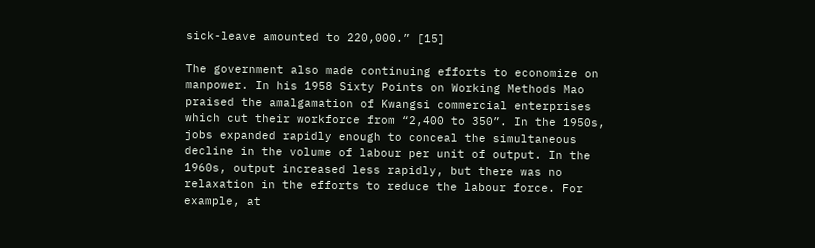sick-leave amounted to 220,000.” [15]

The government also made continuing efforts to economize on manpower. In his 1958 Sixty Points on Working Methods Mao praised the amalgamation of Kwangsi commercial enterprises which cut their workforce from “2,400 to 350”. In the 1950s, jobs expanded rapidly enough to conceal the simultaneous decline in the volume of labour per unit of output. In the 1960s, output increased less rapidly, but there was no relaxation in the efforts to reduce the labour force. For example, at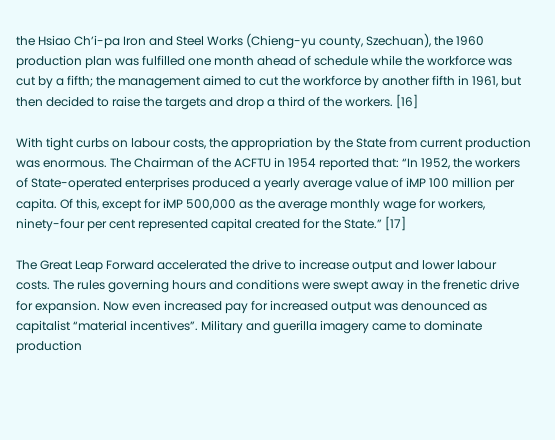the Hsiao Ch’i-pa Iron and Steel Works (Chieng-yu county, Szechuan), the 1960 production plan was fulfilled one month ahead of schedule while the workforce was cut by a fifth; the management aimed to cut the workforce by another fifth in 1961, but then decided to raise the targets and drop a third of the workers. [16]

With tight curbs on labour costs, the appropriation by the State from current production was enormous. The Chairman of the ACFTU in 1954 reported that: “In 1952, the workers of State-operated enterprises produced a yearly average value of iMP 100 million per capita. Of this, except for iMP 500,000 as the average monthly wage for workers, ninety-four per cent represented capital created for the State.” [17]

The Great Leap Forward accelerated the drive to increase output and lower labour costs. The rules governing hours and conditions were swept away in the frenetic drive for expansion. Now even increased pay for increased output was denounced as capitalist “material incentives”. Military and guerilla imagery came to dominate production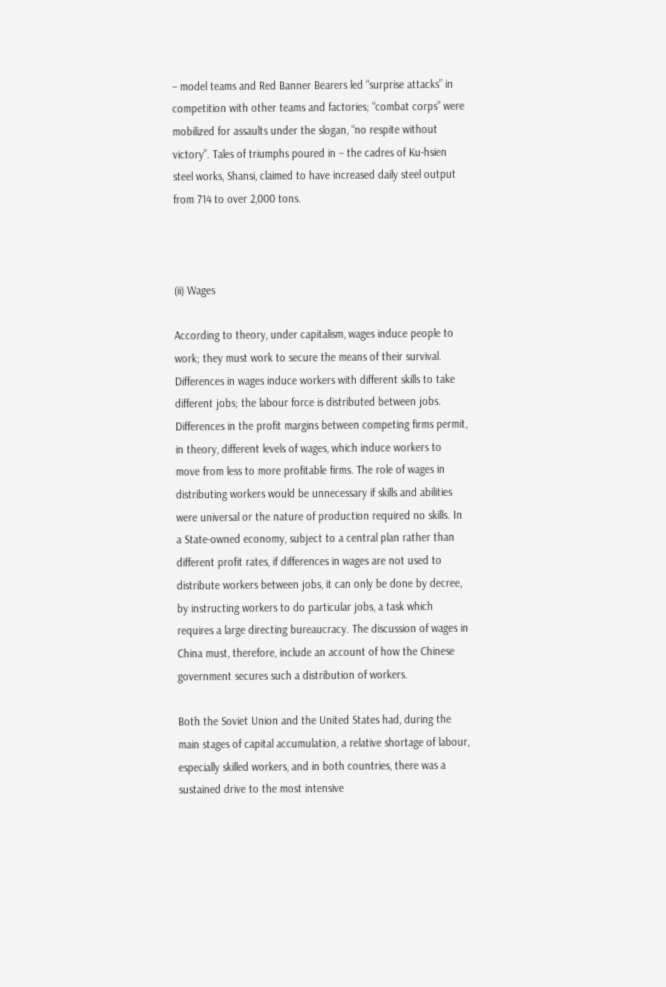– model teams and Red Banner Bearers led “surprise attacks” in competition with other teams and factories; “combat corps” were mobilized for assaults under the slogan, “no respite without victory”. Tales of triumphs poured in – the cadres of Ku-hsien steel works, Shansi, claimed to have increased daily steel output from 714 to over 2,000 tons.



(ii) Wages

According to theory, under capitalism, wages induce people to work; they must work to secure the means of their survival. Differences in wages induce workers with different skills to take different jobs; the labour force is distributed between jobs. Differences in the profit margins between competing firms permit, in theory, different levels of wages, which induce workers to move from less to more profitable firms. The role of wages in distributing workers would be unnecessary if skills and abilities were universal or the nature of production required no skills. In a State-owned economy, subject to a central plan rather than different profit rates, if differences in wages are not used to distribute workers between jobs, it can only be done by decree, by instructing workers to do particular jobs, a task which requires a large directing bureaucracy. The discussion of wages in China must, therefore, include an account of how the Chinese government secures such a distribution of workers.

Both the Soviet Union and the United States had, during the main stages of capital accumulation, a relative shortage of labour, especially skilled workers, and in both countries, there was a sustained drive to the most intensive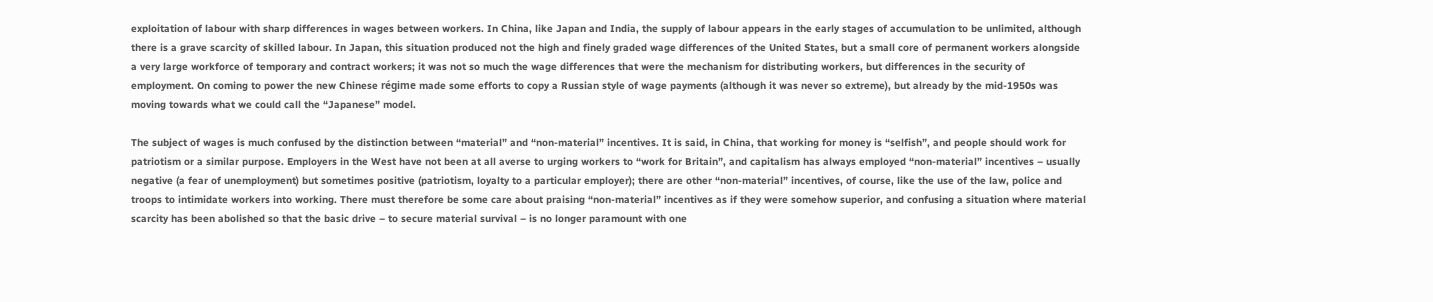exploitation of labour with sharp differences in wages between workers. In China, like Japan and India, the supply of labour appears in the early stages of accumulation to be unlimited, although there is a grave scarcity of skilled labour. In Japan, this situation produced not the high and finely graded wage differences of the United States, but a small core of permanent workers alongside a very large workforce of temporary and contract workers; it was not so much the wage differences that were the mechanism for distributing workers, but differences in the security of employment. On coming to power the new Chinese régime made some efforts to copy a Russian style of wage payments (although it was never so extreme), but already by the mid-1950s was moving towards what we could call the “Japanese” model.

The subject of wages is much confused by the distinction between “material” and “non-material” incentives. It is said, in China, that working for money is “selfish”, and people should work for patriotism or a similar purpose. Employers in the West have not been at all averse to urging workers to “work for Britain”, and capitalism has always employed “non-material” incentives – usually negative (a fear of unemployment) but sometimes positive (patriotism, loyalty to a particular employer); there are other “non-material” incentives, of course, like the use of the law, police and troops to intimidate workers into working. There must therefore be some care about praising “non-material” incentives as if they were somehow superior, and confusing a situation where material scarcity has been abolished so that the basic drive – to secure material survival – is no longer paramount with one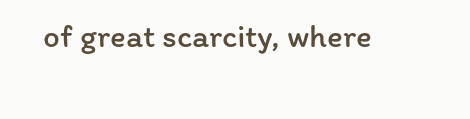of great scarcity, where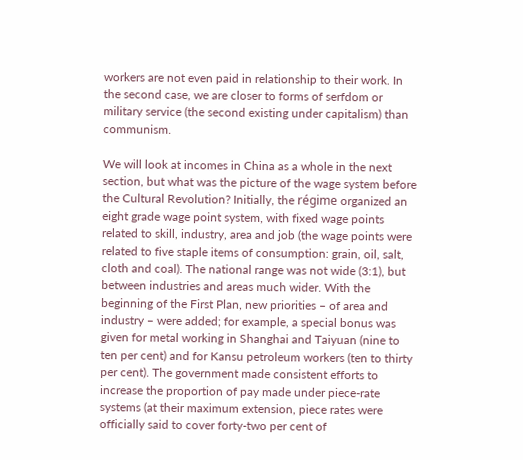workers are not even paid in relationship to their work. In the second case, we are closer to forms of serfdom or military service (the second existing under capitalism) than communism.

We will look at incomes in China as a whole in the next section, but what was the picture of the wage system before the Cultural Revolution? Initially, the régime organized an eight grade wage point system, with fixed wage points related to skill, industry, area and job (the wage points were related to five staple items of consumption: grain, oil, salt, cloth and coal). The national range was not wide (3:1), but between industries and areas much wider. With the beginning of the First Plan, new priorities – of area and industry – were added; for example, a special bonus was given for metal working in Shanghai and Taiyuan (nine to ten per cent) and for Kansu petroleum workers (ten to thirty per cent). The government made consistent efforts to increase the proportion of pay made under piece-rate systems (at their maximum extension, piece rates were officially said to cover forty-two per cent of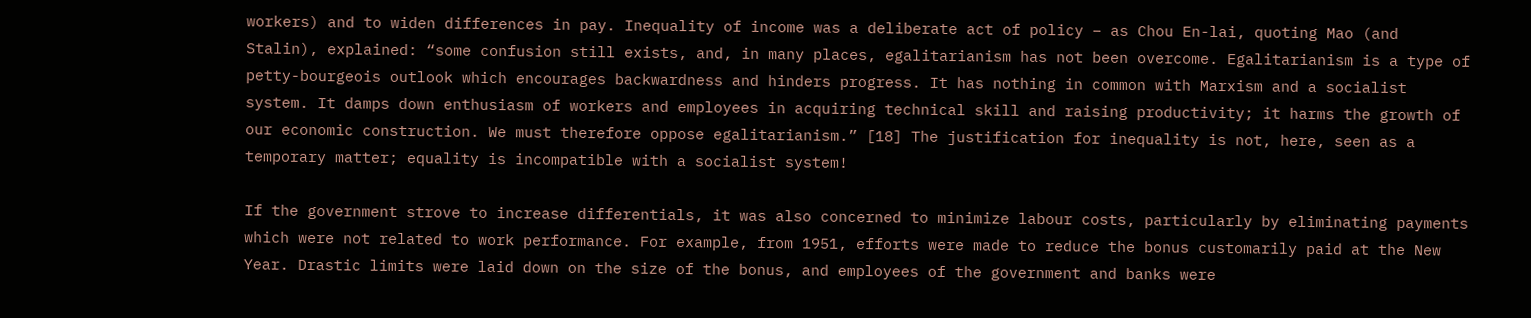workers) and to widen differences in pay. Inequality of income was a deliberate act of policy – as Chou En-lai, quoting Mao (and Stalin), explained: “some confusion still exists, and, in many places, egalitarianism has not been overcome. Egalitarianism is a type of petty-bourgeois outlook which encourages backwardness and hinders progress. It has nothing in common with Marxism and a socialist system. It damps down enthusiasm of workers and employees in acquiring technical skill and raising productivity; it harms the growth of our economic construction. We must therefore oppose egalitarianism.” [18] The justification for inequality is not, here, seen as a temporary matter; equality is incompatible with a socialist system!

If the government strove to increase differentials, it was also concerned to minimize labour costs, particularly by eliminating payments which were not related to work performance. For example, from 1951, efforts were made to reduce the bonus customarily paid at the New Year. Drastic limits were laid down on the size of the bonus, and employees of the government and banks were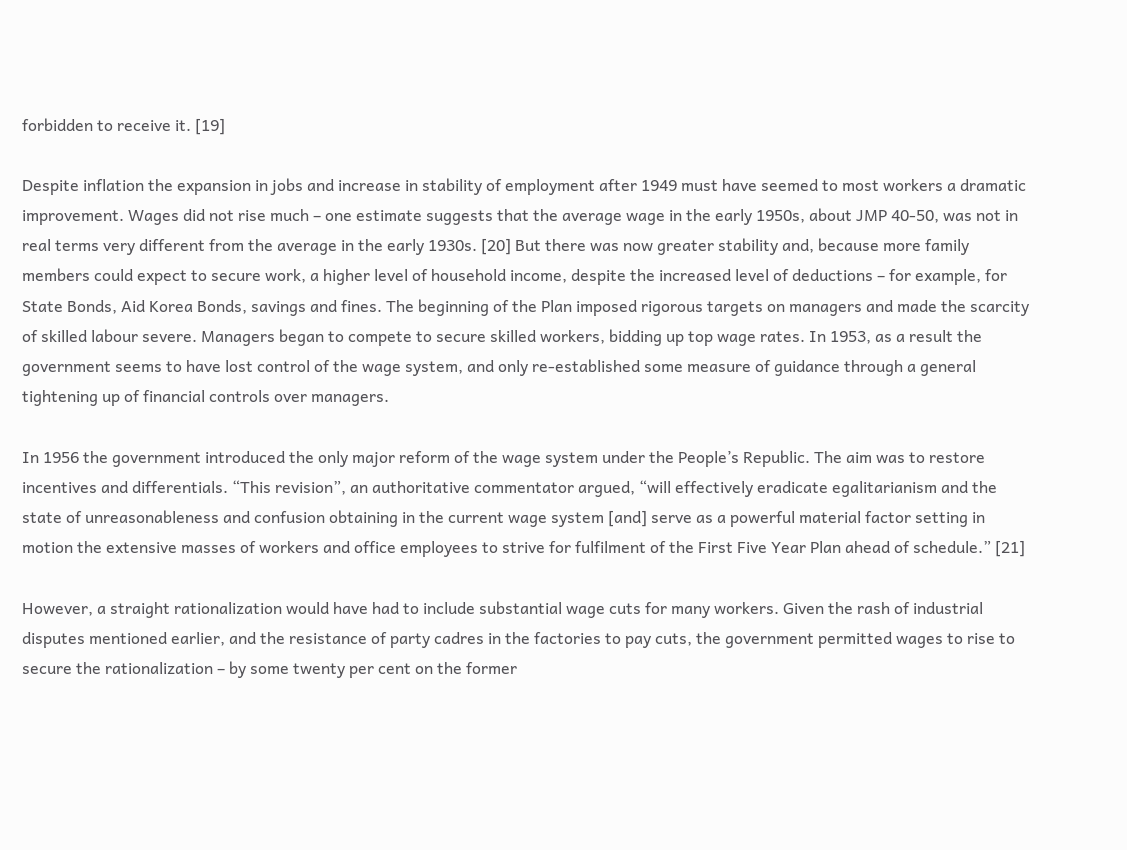forbidden to receive it. [19]

Despite inflation the expansion in jobs and increase in stability of employment after 1949 must have seemed to most workers a dramatic improvement. Wages did not rise much – one estimate suggests that the average wage in the early 1950s, about JMP 40-50, was not in real terms very different from the average in the early 1930s. [20] But there was now greater stability and, because more family members could expect to secure work, a higher level of household income, despite the increased level of deductions – for example, for State Bonds, Aid Korea Bonds, savings and fines. The beginning of the Plan imposed rigorous targets on managers and made the scarcity of skilled labour severe. Managers began to compete to secure skilled workers, bidding up top wage rates. In 1953, as a result the government seems to have lost control of the wage system, and only re-established some measure of guidance through a general tightening up of financial controls over managers.

In 1956 the government introduced the only major reform of the wage system under the People’s Republic. The aim was to restore incentives and differentials. “This revision”, an authoritative commentator argued, “will effectively eradicate egalitarianism and the state of unreasonableness and confusion obtaining in the current wage system [and] serve as a powerful material factor setting in motion the extensive masses of workers and office employees to strive for fulfilment of the First Five Year Plan ahead of schedule.” [21]

However, a straight rationalization would have had to include substantial wage cuts for many workers. Given the rash of industrial disputes mentioned earlier, and the resistance of party cadres in the factories to pay cuts, the government permitted wages to rise to secure the rationalization – by some twenty per cent on the former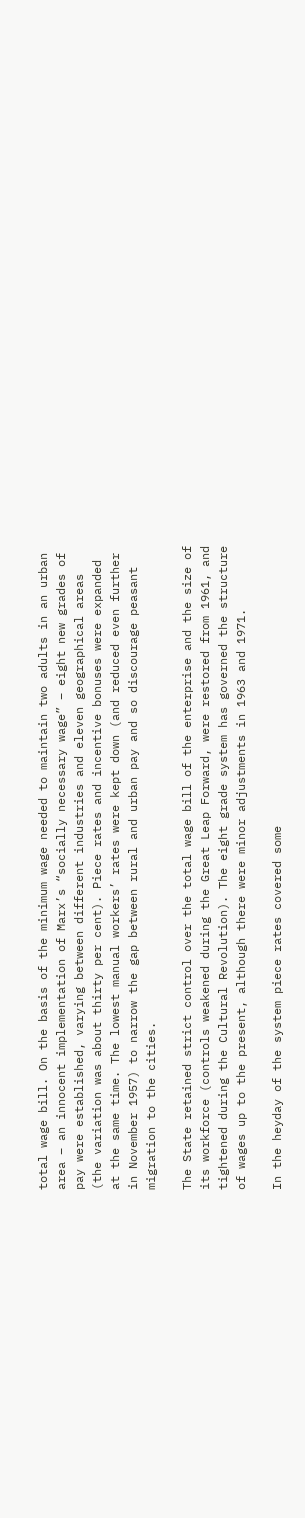total wage bill. On the basis of the minimum wage needed to maintain two adults in an urban area – an innocent implementation of Marx’s “socially necessary wage” – eight new grades of pay were established, varying between different industries and eleven geographical areas (the variation was about thirty per cent). Piece rates and incentive bonuses were expanded at the same time. The lowest manual workers’ rates were kept down (and reduced even further in November 1957) to narrow the gap between rural and urban pay and so discourage peasant migration to the cities.

The State retained strict control over the total wage bill of the enterprise and the size of its workforce (controls weakened during the Great Leap Forward, were restored from 1961, and tightened during the Cultural Revolution). The eight grade system has governed the structure of wages up to the present, although there were minor adjustments in 1963 and 1971.

In the heyday of the system piece rates covered some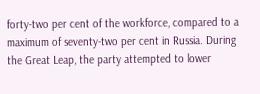forty-two per cent of the workforce, compared to a maximum of seventy-two per cent in Russia. During the Great Leap, the party attempted to lower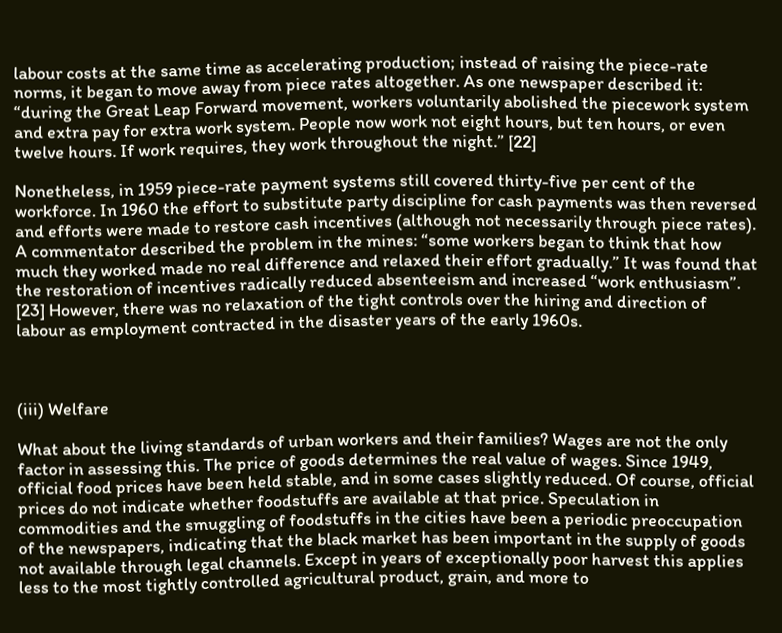labour costs at the same time as accelerating production; instead of raising the piece-rate norms, it began to move away from piece rates altogether. As one newspaper described it: “during the Great Leap Forward movement, workers voluntarily abolished the piecework system and extra pay for extra work system. People now work not eight hours, but ten hours, or even twelve hours. If work requires, they work throughout the night.” [22]

Nonetheless, in 1959 piece-rate payment systems still covered thirty-five per cent of the workforce. In 1960 the effort to substitute party discipline for cash payments was then reversed and efforts were made to restore cash incentives (although not necessarily through piece rates). A commentator described the problem in the mines: “some workers began to think that how much they worked made no real difference and relaxed their effort gradually.” It was found that the restoration of incentives radically reduced absenteeism and increased “work enthusiasm”. [23] However, there was no relaxation of the tight controls over the hiring and direction of labour as employment contracted in the disaster years of the early 1960s.



(iii) Welfare

What about the living standards of urban workers and their families? Wages are not the only factor in assessing this. The price of goods determines the real value of wages. Since 1949, official food prices have been held stable, and in some cases slightly reduced. Of course, official prices do not indicate whether foodstuffs are available at that price. Speculation in commodities and the smuggling of foodstuffs in the cities have been a periodic preoccupation of the newspapers, indicating that the black market has been important in the supply of goods not available through legal channels. Except in years of exceptionally poor harvest this applies less to the most tightly controlled agricultural product, grain, and more to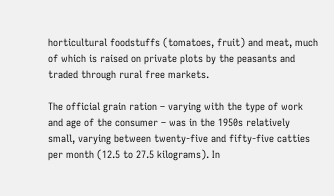horticultural foodstuffs (tomatoes, fruit) and meat, much of which is raised on private plots by the peasants and traded through rural free markets.

The official grain ration – varying with the type of work and age of the consumer – was in the 1950s relatively small, varying between twenty-five and fifty-five catties per month (12.5 to 27.5 kilograms). In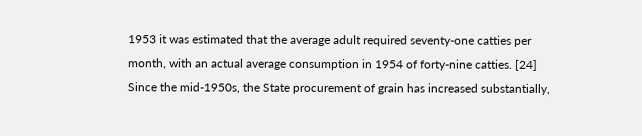1953 it was estimated that the average adult required seventy-one catties per month, with an actual average consumption in 1954 of forty-nine catties. [24] Since the mid-1950s, the State procurement of grain has increased substantially,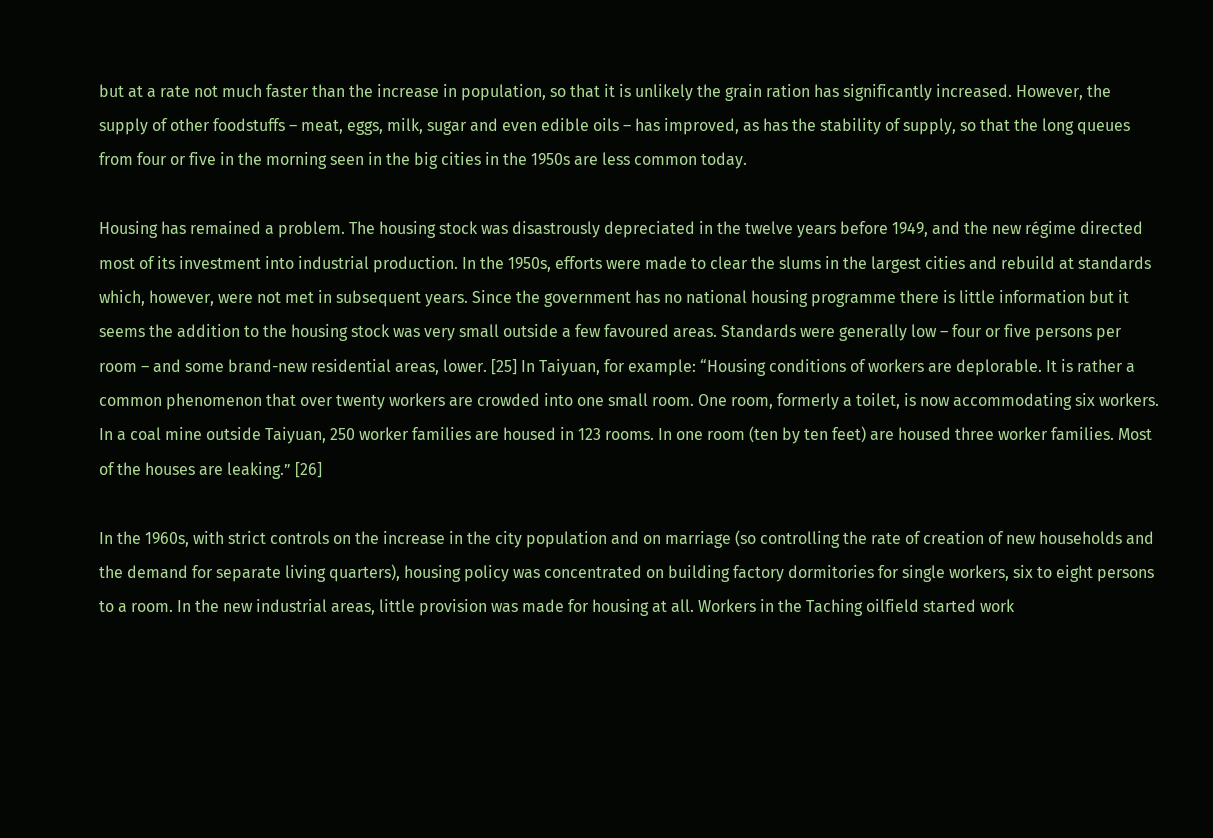but at a rate not much faster than the increase in population, so that it is unlikely the grain ration has significantly increased. However, the supply of other foodstuffs – meat, eggs, milk, sugar and even edible oils – has improved, as has the stability of supply, so that the long queues from four or five in the morning seen in the big cities in the 1950s are less common today.

Housing has remained a problem. The housing stock was disastrously depreciated in the twelve years before 1949, and the new régime directed most of its investment into industrial production. In the 1950s, efforts were made to clear the slums in the largest cities and rebuild at standards which, however, were not met in subsequent years. Since the government has no national housing programme there is little information but it seems the addition to the housing stock was very small outside a few favoured areas. Standards were generally low – four or five persons per room – and some brand-new residential areas, lower. [25] In Taiyuan, for example: “Housing conditions of workers are deplorable. It is rather a common phenomenon that over twenty workers are crowded into one small room. One room, formerly a toilet, is now accommodating six workers. In a coal mine outside Taiyuan, 250 worker families are housed in 123 rooms. In one room (ten by ten feet) are housed three worker families. Most of the houses are leaking.” [26]

In the 1960s, with strict controls on the increase in the city population and on marriage (so controlling the rate of creation of new households and the demand for separate living quarters), housing policy was concentrated on building factory dormitories for single workers, six to eight persons to a room. In the new industrial areas, little provision was made for housing at all. Workers in the Taching oilfield started work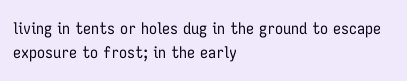living in tents or holes dug in the ground to escape exposure to frost; in the early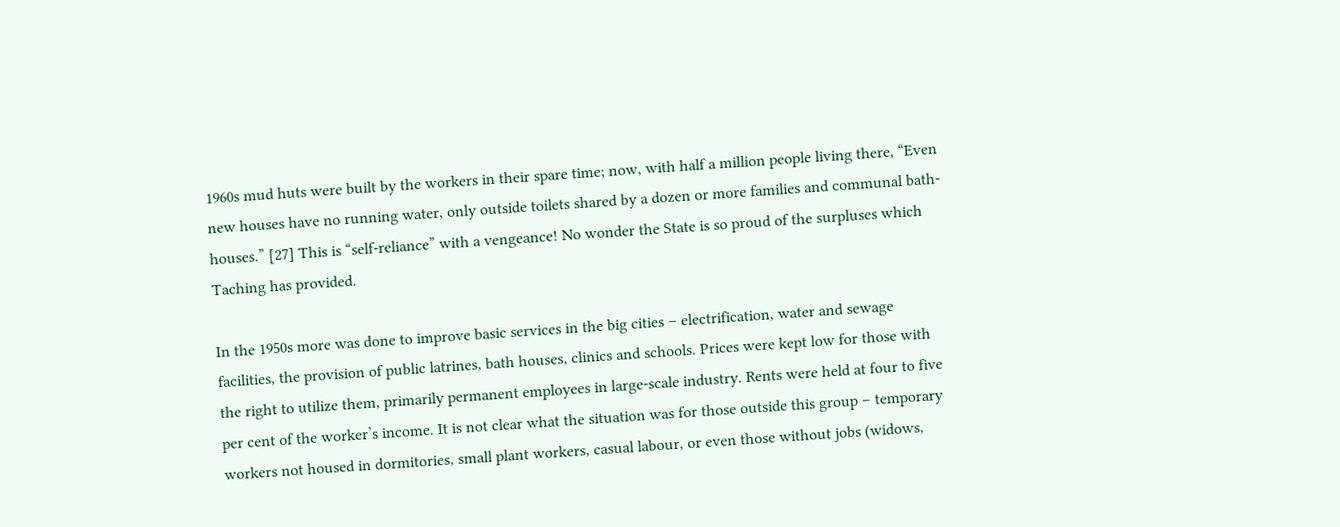1960s mud huts were built by the workers in their spare time; now, with half a million people living there, “Even new houses have no running water, only outside toilets shared by a dozen or more families and communal bath-houses.” [27] This is “self-reliance” with a vengeance! No wonder the State is so proud of the surpluses which Taching has provided.

In the 1950s more was done to improve basic services in the big cities – electrification, water and sewage facilities, the provision of public latrines, bath houses, clinics and schools. Prices were kept low for those with the right to utilize them, primarily permanent employees in large-scale industry. Rents were held at four to five per cent of the worker’s income. It is not clear what the situation was for those outside this group – temporary workers not housed in dormitories, small plant workers, casual labour, or even those without jobs (widows,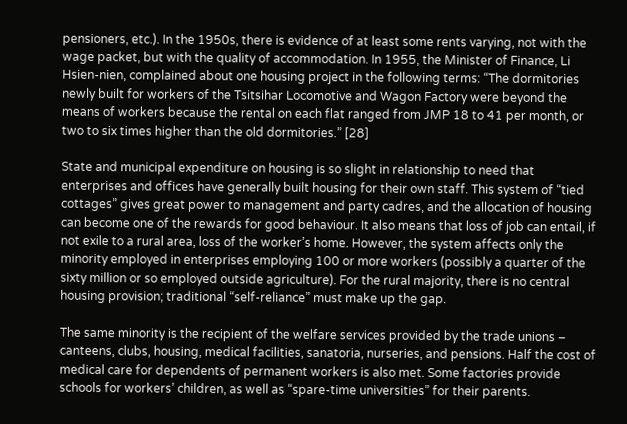pensioners, etc.). In the 1950s, there is evidence of at least some rents varying, not with the wage packet, but with the quality of accommodation. In 1955, the Minister of Finance, Li Hsien-nien, complained about one housing project in the following terms: “The dormitories newly built for workers of the Tsitsihar Locomotive and Wagon Factory were beyond the means of workers because the rental on each flat ranged from JMP 18 to 41 per month, or two to six times higher than the old dormitories.” [28]

State and municipal expenditure on housing is so slight in relationship to need that enterprises and offices have generally built housing for their own staff. This system of “tied cottages” gives great power to management and party cadres, and the allocation of housing can become one of the rewards for good behaviour. It also means that loss of job can entail, if not exile to a rural area, loss of the worker’s home. However, the system affects only the minority employed in enterprises employing 100 or more workers (possibly a quarter of the sixty million or so employed outside agriculture). For the rural majority, there is no central housing provision; traditional “self-reliance” must make up the gap.

The same minority is the recipient of the welfare services provided by the trade unions – canteens, clubs, housing, medical facilities, sanatoria, nurseries, and pensions. Half the cost of medical care for dependents of permanent workers is also met. Some factories provide schools for workers’ children, as well as “spare-time universities” for their parents.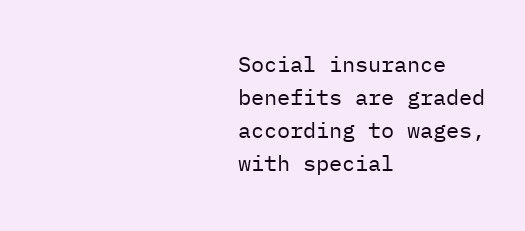Social insurance benefits are graded according to wages, with special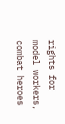rights for model workers, combat heroes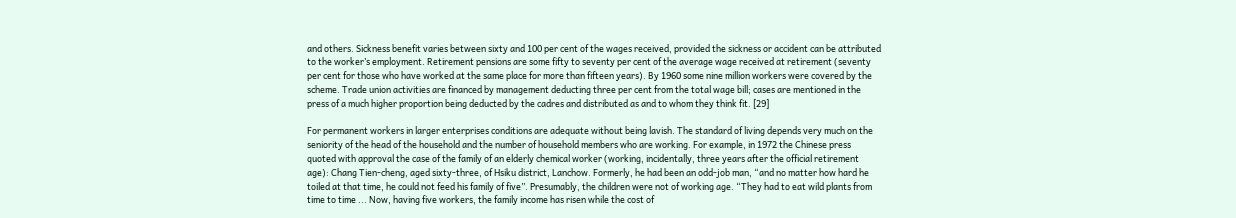and others. Sickness benefit varies between sixty and 100 per cent of the wages received, provided the sickness or accident can be attributed to the worker’s employment. Retirement pensions are some fifty to seventy per cent of the average wage received at retirement (seventy per cent for those who have worked at the same place for more than fifteen years). By 1960 some nine million workers were covered by the scheme. Trade union activities are financed by management deducting three per cent from the total wage bill; cases are mentioned in the press of a much higher proportion being deducted by the cadres and distributed as and to whom they think fit. [29]

For permanent workers in larger enterprises conditions are adequate without being lavish. The standard of living depends very much on the seniority of the head of the household and the number of household members who are working. For example, in 1972 the Chinese press quoted with approval the case of the family of an elderly chemical worker (working, incidentally, three years after the official retirement age): Chang Tien-cheng, aged sixty-three, of Hsiku district, Lanchow. Formerly, he had been an odd-job man, “and no matter how hard he toiled at that time, he could not feed his family of five”. Presumably, the children were not of working age. “They had to eat wild plants from time to time ... Now, having five workers, the family income has risen while the cost of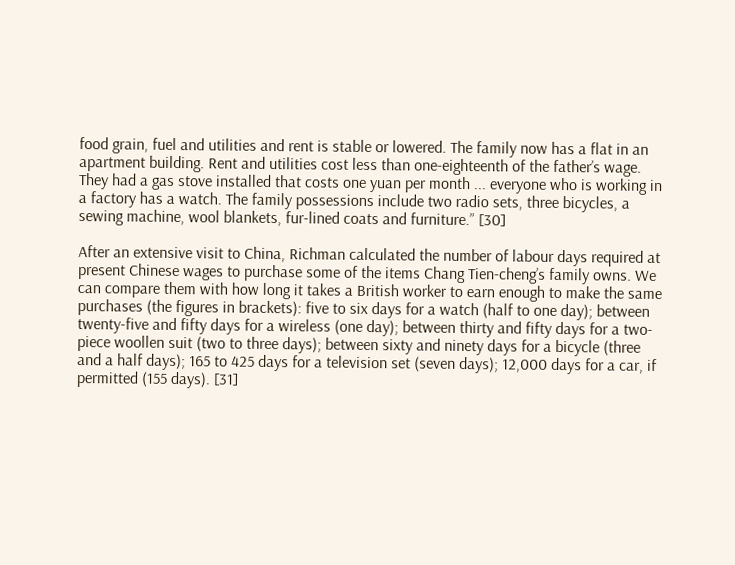food grain, fuel and utilities and rent is stable or lowered. The family now has a flat in an apartment building. Rent and utilities cost less than one-eighteenth of the father’s wage. They had a gas stove installed that costs one yuan per month ... everyone who is working in a factory has a watch. The family possessions include two radio sets, three bicycles, a sewing machine, wool blankets, fur-lined coats and furniture.” [30]

After an extensive visit to China, Richman calculated the number of labour days required at present Chinese wages to purchase some of the items Chang Tien-cheng’s family owns. We can compare them with how long it takes a British worker to earn enough to make the same purchases (the figures in brackets): five to six days for a watch (half to one day); between twenty-five and fifty days for a wireless (one day); between thirty and fifty days for a two-piece woollen suit (two to three days); between sixty and ninety days for a bicycle (three and a half days); 165 to 425 days for a television set (seven days); 12,000 days for a car, if permitted (155 days). [31]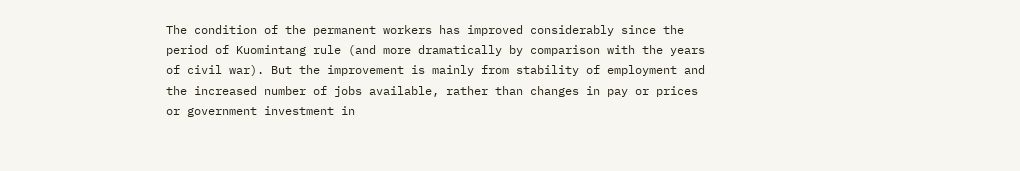The condition of the permanent workers has improved considerably since the period of Kuomintang rule (and more dramatically by comparison with the years of civil war). But the improvement is mainly from stability of employment and the increased number of jobs available, rather than changes in pay or prices or government investment in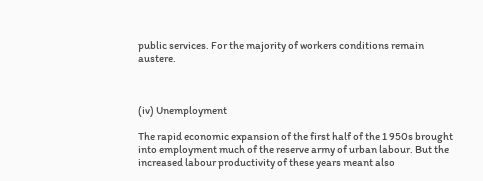public services. For the majority of workers conditions remain austere.



(iv) Unemployment

The rapid economic expansion of the first half of the 1 950s brought into employment much of the reserve army of urban labour. But the increased labour productivity of these years meant also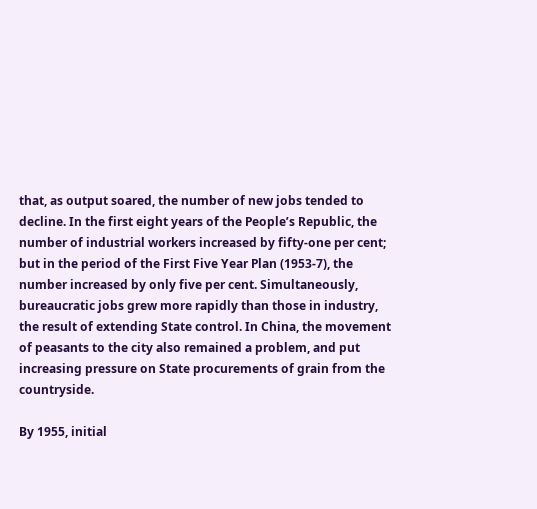that, as output soared, the number of new jobs tended to decline. In the first eight years of the People’s Republic, the number of industrial workers increased by fifty-one per cent; but in the period of the First Five Year Plan (1953-7), the number increased by only five per cent. Simultaneously, bureaucratic jobs grew more rapidly than those in industry, the result of extending State control. In China, the movement of peasants to the city also remained a problem, and put increasing pressure on State procurements of grain from the countryside.

By 1955, initial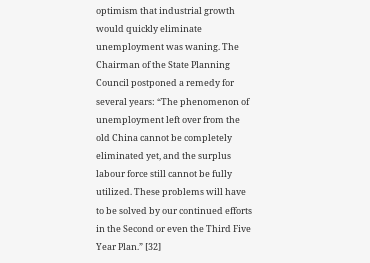optimism that industrial growth would quickly eliminate unemployment was waning. The Chairman of the State Planning Council postponed a remedy for several years: “The phenomenon of unemployment left over from the old China cannot be completely eliminated yet, and the surplus labour force still cannot be fully utilized. These problems will have to be solved by our continued efforts in the Second or even the Third Five Year Plan.” [32]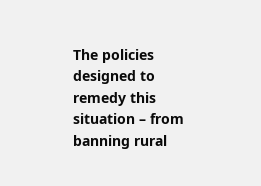The policies designed to remedy this situation – from banning rural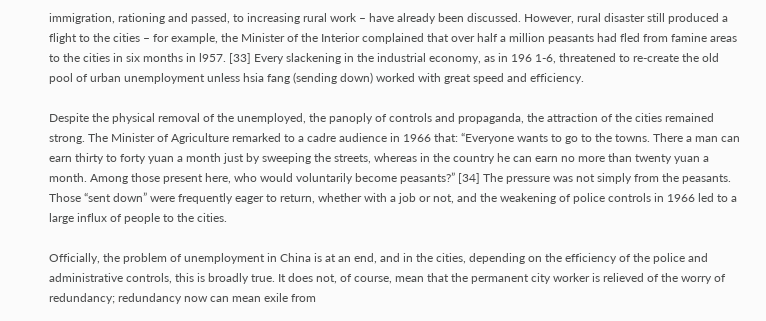immigration, rationing and passed, to increasing rural work – have already been discussed. However, rural disaster still produced a flight to the cities – for example, the Minister of the Interior complained that over half a million peasants had fled from famine areas to the cities in six months in l957. [33] Every slackening in the industrial economy, as in 196 1-6, threatened to re-create the old pool of urban unemployment unless hsia fang (sending down) worked with great speed and efficiency.

Despite the physical removal of the unemployed, the panoply of controls and propaganda, the attraction of the cities remained strong. The Minister of Agriculture remarked to a cadre audience in 1966 that: “Everyone wants to go to the towns. There a man can earn thirty to forty yuan a month just by sweeping the streets, whereas in the country he can earn no more than twenty yuan a month. Among those present here, who would voluntarily become peasants?” [34] The pressure was not simply from the peasants. Those “sent down” were frequently eager to return, whether with a job or not, and the weakening of police controls in 1966 led to a large influx of people to the cities.

Officially, the problem of unemployment in China is at an end, and in the cities, depending on the efficiency of the police and administrative controls, this is broadly true. It does not, of course, mean that the permanent city worker is relieved of the worry of redundancy; redundancy now can mean exile from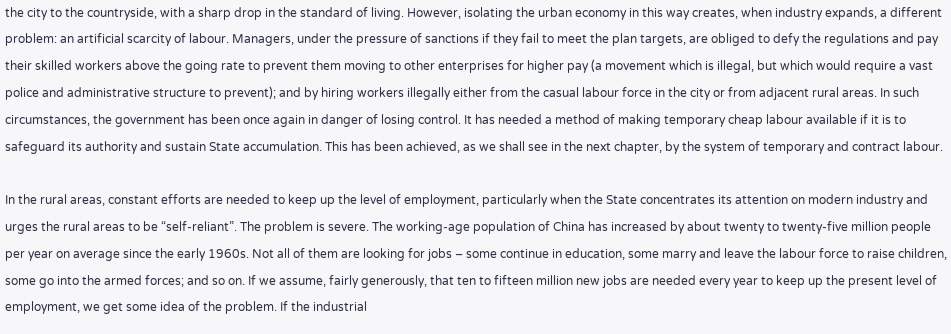the city to the countryside, with a sharp drop in the standard of living. However, isolating the urban economy in this way creates, when industry expands, a different problem: an artificial scarcity of labour. Managers, under the pressure of sanctions if they fail to meet the plan targets, are obliged to defy the regulations and pay their skilled workers above the going rate to prevent them moving to other enterprises for higher pay (a movement which is illegal, but which would require a vast police and administrative structure to prevent); and by hiring workers illegally either from the casual labour force in the city or from adjacent rural areas. In such circumstances, the government has been once again in danger of losing control. It has needed a method of making temporary cheap labour available if it is to safeguard its authority and sustain State accumulation. This has been achieved, as we shall see in the next chapter, by the system of temporary and contract labour.

In the rural areas, constant efforts are needed to keep up the level of employment, particularly when the State concentrates its attention on modern industry and urges the rural areas to be “self-reliant”. The problem is severe. The working-age population of China has increased by about twenty to twenty-five million people per year on average since the early 1960s. Not all of them are looking for jobs – some continue in education, some marry and leave the labour force to raise children, some go into the armed forces; and so on. If we assume, fairly generously, that ten to fifteen million new jobs are needed every year to keep up the present level of employment, we get some idea of the problem. If the industrial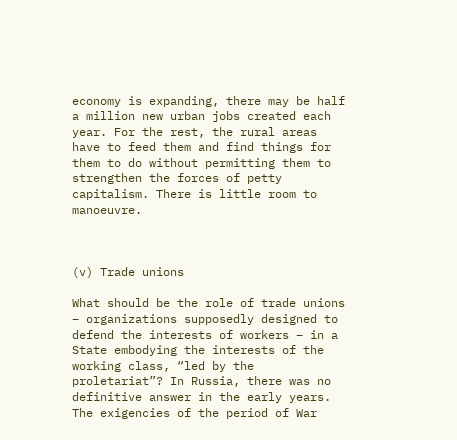economy is expanding, there may be half a million new urban jobs created each year. For the rest, the rural areas have to feed them and find things for them to do without permitting them to strengthen the forces of petty capitalism. There is little room to manoeuvre.



(v) Trade unions

What should be the role of trade unions – organizations supposedly designed to defend the interests of workers – in a State embodying the interests of the working class, “led by the proletariat”? In Russia, there was no definitive answer in the early years. The exigencies of the period of War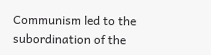Communism led to the subordination of the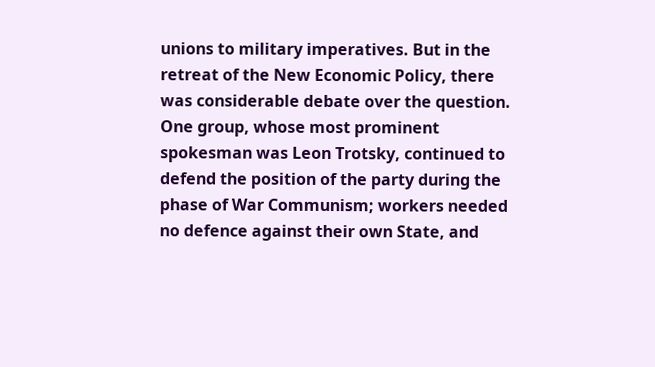unions to military imperatives. But in the retreat of the New Economic Policy, there was considerable debate over the question. One group, whose most prominent spokesman was Leon Trotsky, continued to defend the position of the party during the phase of War Communism; workers needed no defence against their own State, and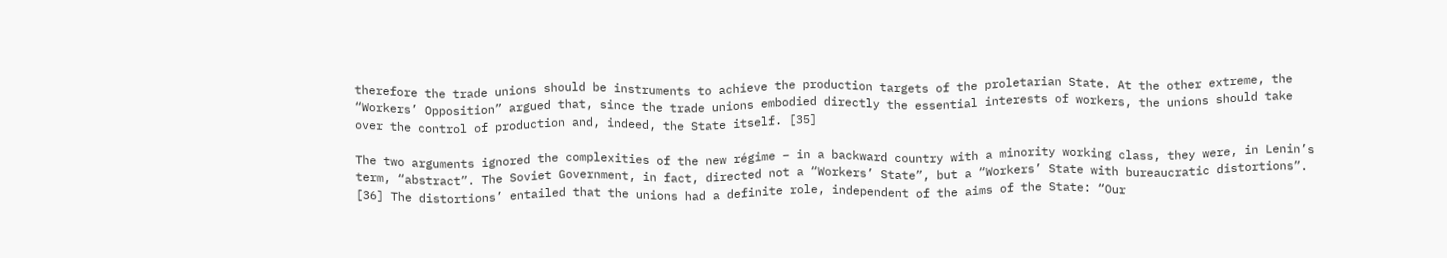therefore the trade unions should be instruments to achieve the production targets of the proletarian State. At the other extreme, the “Workers’ Opposition” argued that, since the trade unions embodied directly the essential interests of workers, the unions should take over the control of production and, indeed, the State itself. [35]

The two arguments ignored the complexities of the new régime – in a backward country with a minority working class, they were, in Lenin’s term, “abstract”. The Soviet Government, in fact, directed not a “Workers’ State”, but a “Workers’ State with bureaucratic distortions”. [36] The distortions’ entailed that the unions had a definite role, independent of the aims of the State: “Our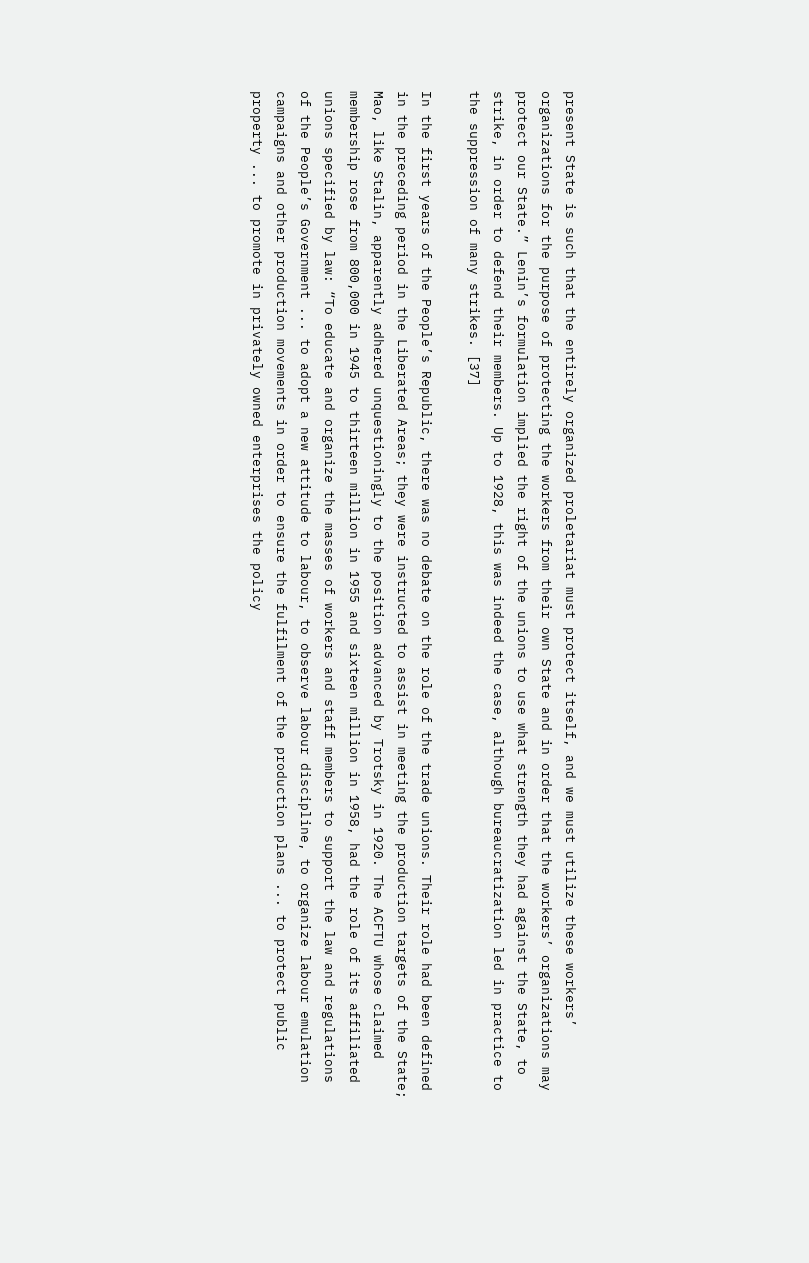present State is such that the entirely organized proletariat must protect itself, and we must utilize these workers’ organizations for the purpose of protecting the workers from their own State and in order that the workers’ organizations may protect our State.” Lenin’s formulation implied the right of the unions to use what strength they had against the State, to strike, in order to defend their members. Up to 1928, this was indeed the case, although bureaucratization led in practice to the suppression of many strikes. [37]

In the first years of the People’s Republic, there was no debate on the role of the trade unions. Their role had been defined in the preceding period in the Liberated Areas; they were instructed to assist in meeting the production targets of the State; Mao, like Stalin, apparently adhered unquestioningly to the position advanced by Trotsky in 1920. The ACFTU whose claimed membership rose from 800,000 in 1945 to thirteen million in 1955 and sixteen million in 1958, had the role of its affiliated unions specified by law: “To educate and organize the masses of workers and staff members to support the law and regulations of the People’s Government ... to adopt a new attitude to labour, to observe labour discipline, to organize labour emulation campaigns and other production movements in order to ensure the fulfilment of the production plans ... to protect public property ... to promote in privately owned enterprises the policy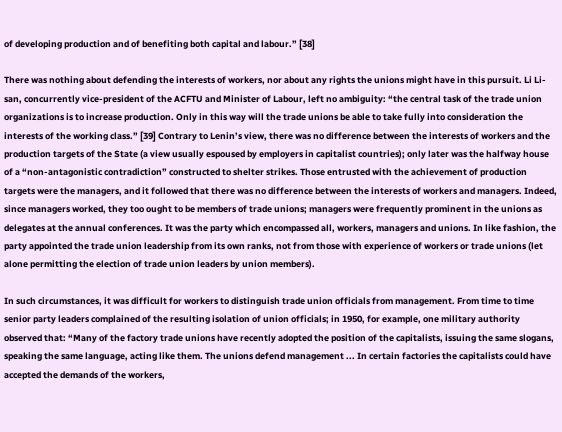of developing production and of benefiting both capital and labour.” [38]

There was nothing about defending the interests of workers, nor about any rights the unions might have in this pursuit. Li Li-san, concurrently vice-president of the ACFTU and Minister of Labour, left no ambiguity: “the central task of the trade union organizations is to increase production. Only in this way will the trade unions be able to take fully into consideration the interests of the working class.” [39] Contrary to Lenin’s view, there was no difference between the interests of workers and the production targets of the State (a view usually espoused by employers in capitalist countries); only later was the halfway house of a “non-antagonistic contradiction” constructed to shelter strikes. Those entrusted with the achievement of production targets were the managers, and it followed that there was no difference between the interests of workers and managers. Indeed, since managers worked, they too ought to be members of trade unions; managers were frequently prominent in the unions as delegates at the annual conferences. It was the party which encompassed all, workers, managers and unions. In like fashion, the party appointed the trade union leadership from its own ranks, not from those with experience of workers or trade unions (let alone permitting the election of trade union leaders by union members).

In such circumstances, it was difficult for workers to distinguish trade union officials from management. From time to time senior party leaders complained of the resulting isolation of union officials; in 1950, for example, one military authority observed that: “Many of the factory trade unions have recently adopted the position of the capitalists, issuing the same slogans, speaking the same language, acting like them. The unions defend management ... In certain factories the capitalists could have accepted the demands of the workers,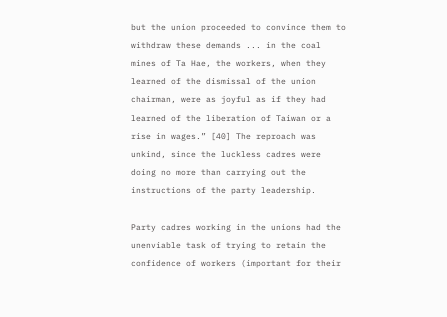but the union proceeded to convince them to withdraw these demands ... in the coal mines of Ta Hae, the workers, when they learned of the dismissal of the union chairman, were as joyful as if they had learned of the liberation of Taiwan or a rise in wages.” [40] The reproach was unkind, since the luckless cadres were doing no more than carrying out the instructions of the party leadership.

Party cadres working in the unions had the unenviable task of trying to retain the confidence of workers (important for their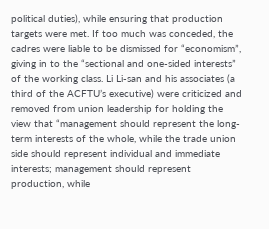political duties), while ensuring that production targets were met. If too much was conceded, the cadres were liable to be dismissed for “economism”, giving in to the “sectional and one-sided interests” of the working class. Li Li-san and his associates (a third of the ACFTU’s executive) were criticized and removed from union leadership for holding the view that “management should represent the long-term interests of the whole, while the trade union side should represent individual and immediate interests; management should represent production, while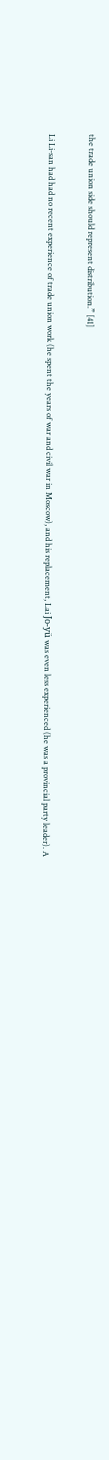the trade union side should represent distribution.” [41]

Li Li-san had had no recent experience of trade union work (he spent the years of war and civil war in Moscow), and his replacement, Lai Jo-yü was even less experienced (he was a provincial party leader). A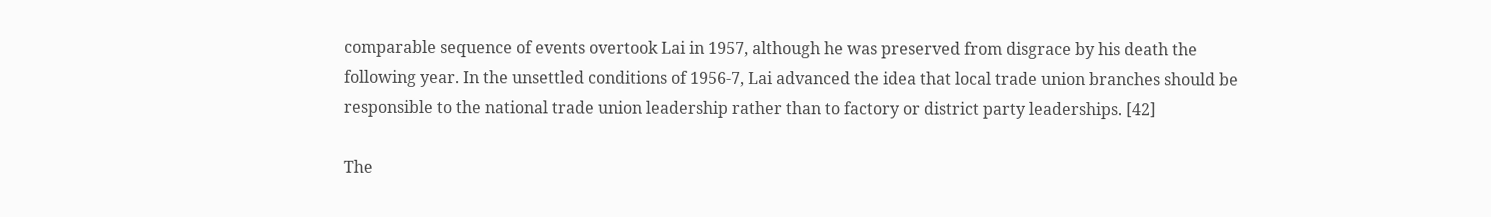comparable sequence of events overtook Lai in 1957, although he was preserved from disgrace by his death the following year. In the unsettled conditions of 1956-7, Lai advanced the idea that local trade union branches should be responsible to the national trade union leadership rather than to factory or district party leaderships. [42]

The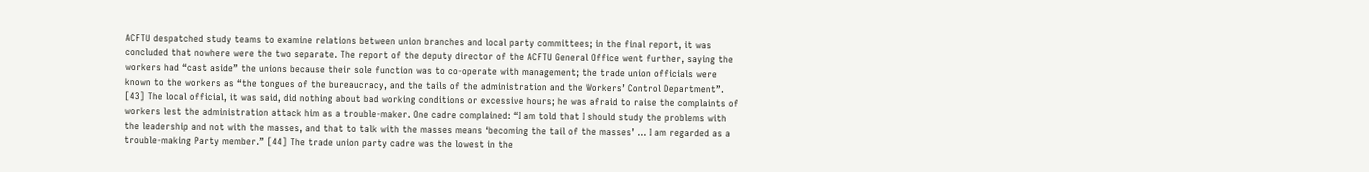ACFTU despatched study teams to examine relations between union branches and local party committees; in the final report, it was concluded that nowhere were the two separate. The report of the deputy director of the ACFTU General Office went further, saying the workers had “cast aside” the unions because their sole function was to co-operate with management; the trade union officials were known to the workers as “the tongues of the bureaucracy, and the tails of the administration and the Workers’ Control Department”. [43] The local official, it was said, did nothing about bad working conditions or excessive hours; he was afraid to raise the complaints of workers lest the administration attack him as a trouble-maker. One cadre complained: “I am told that I should study the problems with the leadership and not with the masses, and that to talk with the masses means ‘becoming the tail of the masses’ ... I am regarded as a trouble-making Party member.” [44] The trade union party cadre was the lowest in the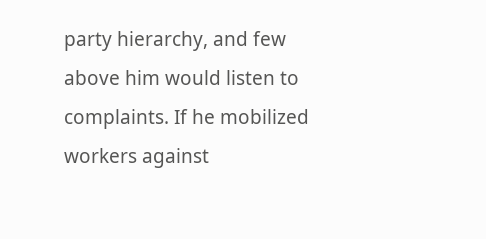party hierarchy, and few above him would listen to complaints. If he mobilized workers against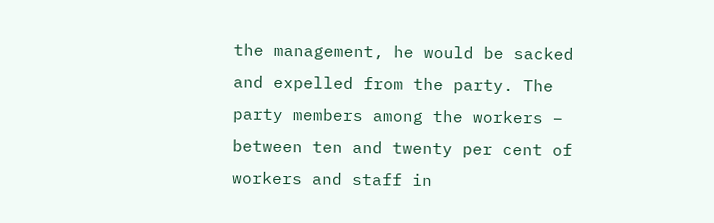the management, he would be sacked and expelled from the party. The party members among the workers – between ten and twenty per cent of workers and staff in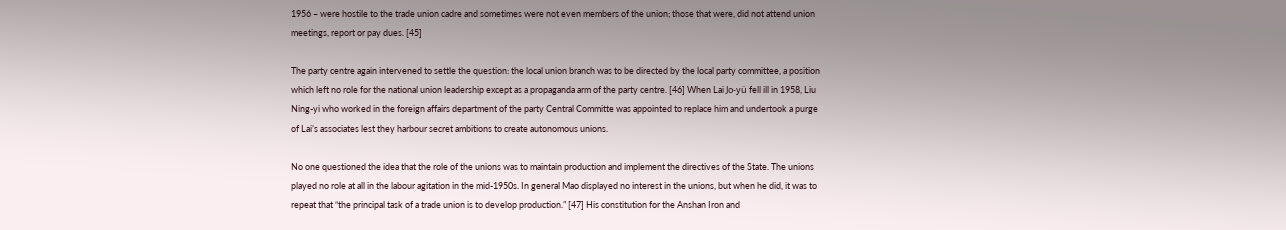1956 – were hostile to the trade union cadre and sometimes were not even members of the union; those that were, did not attend union meetings, report or pay dues. [45]

The party centre again intervened to settle the question: the local union branch was to be directed by the local party committee, a position which left no role for the national union leadership except as a propaganda arm of the party centre. [46] When Lai Jo-yü fell ill in 1958, Liu Ning-yi who worked in the foreign affairs department of the party Central Committe was appointed to replace him and undertook a purge of Lai’s associates lest they harbour secret ambitions to create autonomous unions.

No one questioned the idea that the role of the unions was to maintain production and implement the directives of the State. The unions played no role at all in the labour agitation in the mid-1950s. In general Mao displayed no interest in the unions, but when he did, it was to repeat that “the principal task of a trade union is to develop production.” [47] His constitution for the Anshan Iron and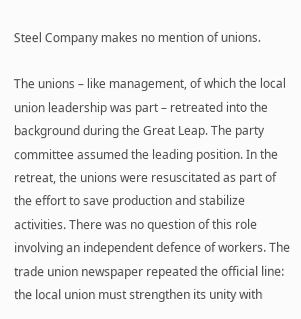Steel Company makes no mention of unions.

The unions – like management, of which the local union leadership was part – retreated into the background during the Great Leap. The party committee assumed the leading position. In the retreat, the unions were resuscitated as part of the effort to save production and stabilize activities. There was no question of this role involving an independent defence of workers. The trade union newspaper repeated the official line: the local union must strengthen its unity with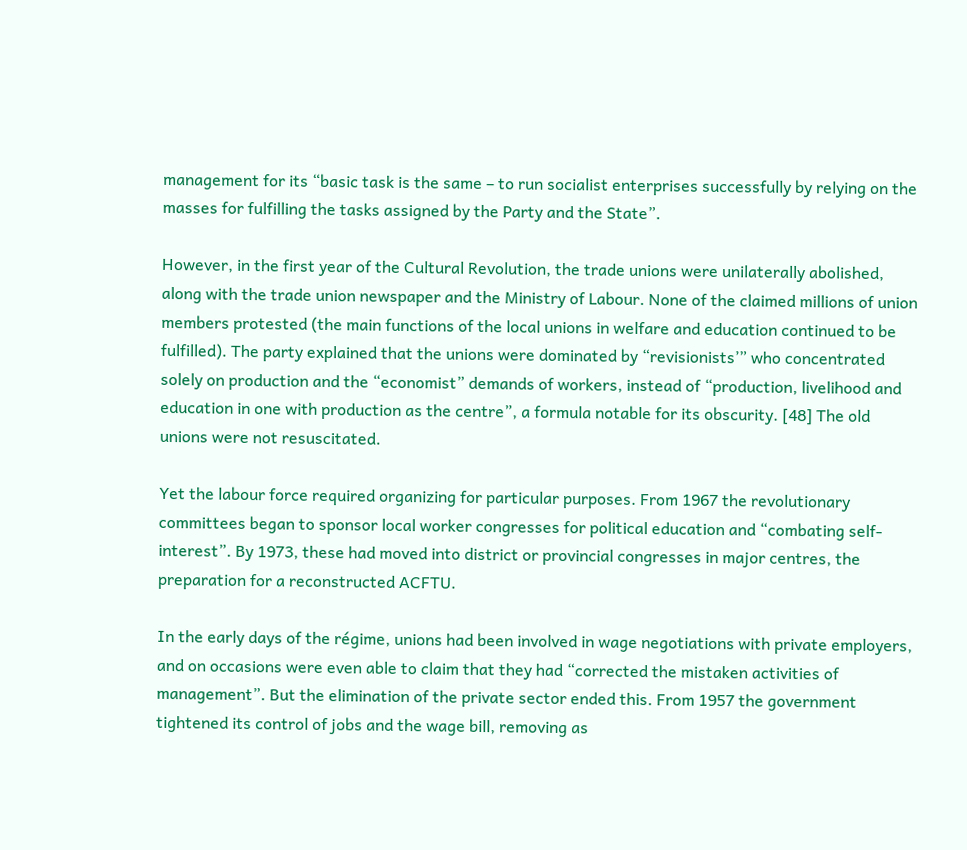management for its “basic task is the same – to run socialist enterprises successfully by relying on the masses for fulfilling the tasks assigned by the Party and the State”.

However, in the first year of the Cultural Revolution, the trade unions were unilaterally abolished, along with the trade union newspaper and the Ministry of Labour. None of the claimed millions of union members protested (the main functions of the local unions in welfare and education continued to be fulfilled). The party explained that the unions were dominated by “revisionists’” who concentrated solely on production and the “economist” demands of workers, instead of “production, livelihood and education in one with production as the centre”, a formula notable for its obscurity. [48] The old unions were not resuscitated.

Yet the labour force required organizing for particular purposes. From 1967 the revolutionary committees began to sponsor local worker congresses for political education and “combating self-interest”. By 1973, these had moved into district or provincial congresses in major centres, the preparation for a reconstructed ACFTU.

In the early days of the régime, unions had been involved in wage negotiations with private employers, and on occasions were even able to claim that they had “corrected the mistaken activities of management”. But the elimination of the private sector ended this. From 1957 the government tightened its control of jobs and the wage bill, removing as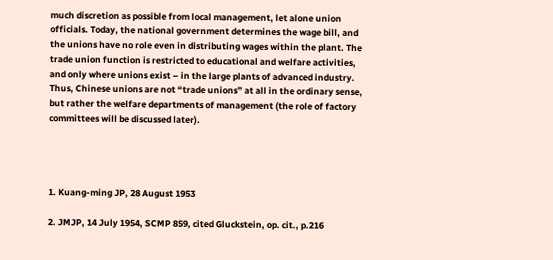much discretion as possible from local management, let alone union officials. Today, the national government determines the wage bill, and the unions have no role even in distributing wages within the plant. The trade union function is restricted to educational and welfare activities, and only where unions exist – in the large plants of advanced industry. Thus, Chinese unions are not “trade unions” at all in the ordinary sense, but rather the welfare departments of management (the role of factory committees will be discussed later).




1. Kuang-ming JP, 28 August 1953

2. JMJP, 14 July 1954, SCMP 859, cited Gluckstein, op. cit., p.216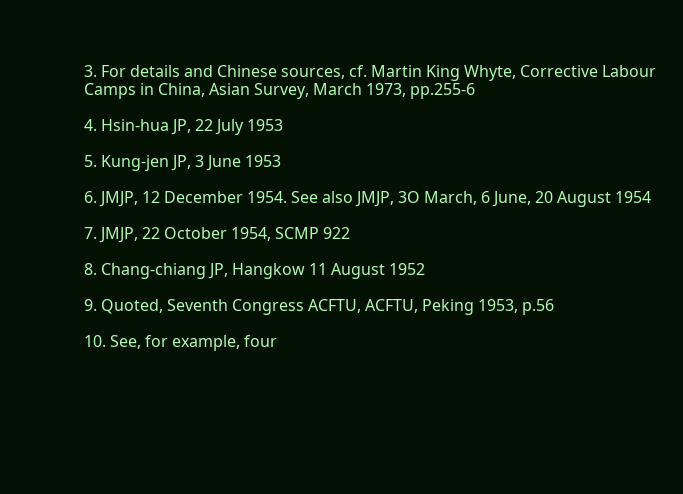3. For details and Chinese sources, cf. Martin King Whyte, Corrective Labour Camps in China, Asian Survey, March 1973, pp.255-6

4. Hsin-hua JP, 22 July 1953

5. Kung-jen JP, 3 June 1953

6. JMJP, 12 December 1954. See also JMJP, 3O March, 6 June, 20 August 1954

7. JMJP, 22 October 1954, SCMP 922

8. Chang-chiang JP, Hangkow 11 August 1952

9. Quoted, Seventh Congress ACFTU, ACFTU, Peking 1953, p.56

10. See, for example, four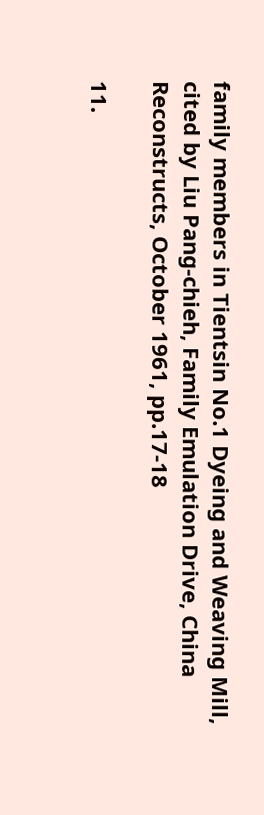family members in Tientsin No.1 Dyeing and Weaving Mill, cited by Liu Pang-chieh, Family Emulation Drive, China Reconstructs, October 1961, pp.17-18

11.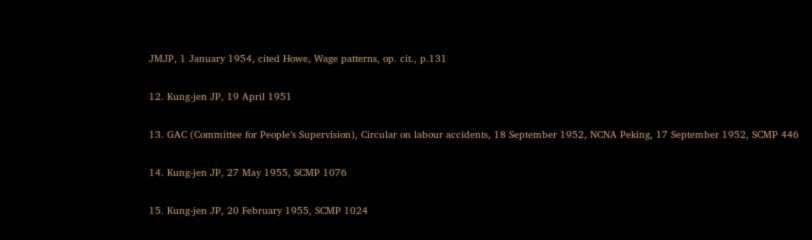JMJP, 1 January 1954, cited Howe, Wage patterns, op. cit., p.131

12. Kung-jen JP, 19 April 1951

13. GAC (Committee for People’s Supervision), Circular on labour accidents, 18 September 1952, NCNA Peking, 17 September 1952, SCMP 446

14. Kung-jen JP, 27 May 1955, SCMP 1076

15. Kung-jen JP, 20 February 1955, SCMP 1024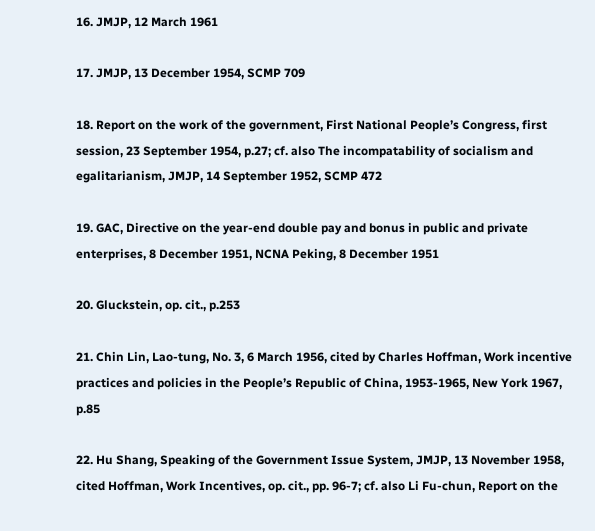16. JMJP, 12 March 1961

17. JMJP, 13 December 1954, SCMP 709

18. Report on the work of the government, First National People’s Congress, first session, 23 September 1954, p.27; cf. also The incompatability of socialism and egalitarianism, JMJP, 14 September 1952, SCMP 472

19. GAC, Directive on the year-end double pay and bonus in public and private enterprises, 8 December 1951, NCNA Peking, 8 December 1951

20. Gluckstein, op. cit., p.253

21. Chin Lin, Lao-tung, No. 3, 6 March 1956, cited by Charles Hoffman, Work incentive practices and policies in the People’s Republic of China, 1953-1965, New York 1967, p.85

22. Hu Shang, Speaking of the Government Issue System, JMJP, 13 November 1958, cited Hoffman, Work Incentives, op. cit., pp. 96-7; cf. also Li Fu-chun, Report on the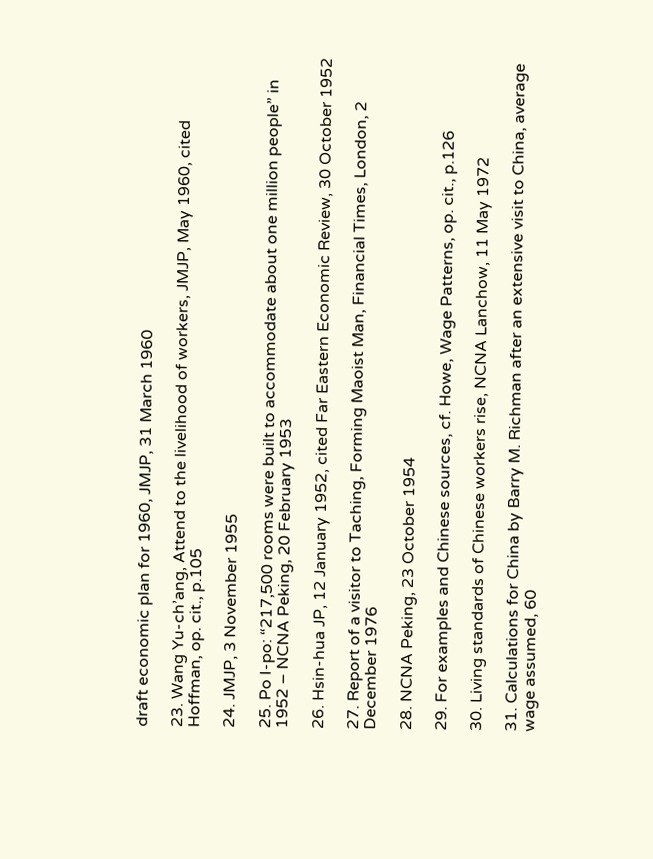draft economic plan for 1960, JMJP, 31 March 1960

23. Wang Yu-ch’ang, Attend to the livelihood of workers, JMJP, May 1960, cited Hoffman, op. cit., p.105

24. JMJP, 3 November 1955

25. Po I-po: “217,500 rooms were built to accommodate about one million people” in 1952 – NCNA Peking, 20 February 1953

26. Hsin-hua JP, 12 January 1952, cited Far Eastern Economic Review, 30 October 1952

27. Report of a visitor to Taching, Forming Maoist Man, Financial Times, London, 2 December 1976

28. NCNA Peking, 23 October 1954

29. For examples and Chinese sources, cf. Howe, Wage Patterns, op. cit., p.126

30. Living standards of Chinese workers rise, NCNA Lanchow, 11 May 1972

31. Calculations for China by Barry M. Richman after an extensive visit to China, average wage assumed, 60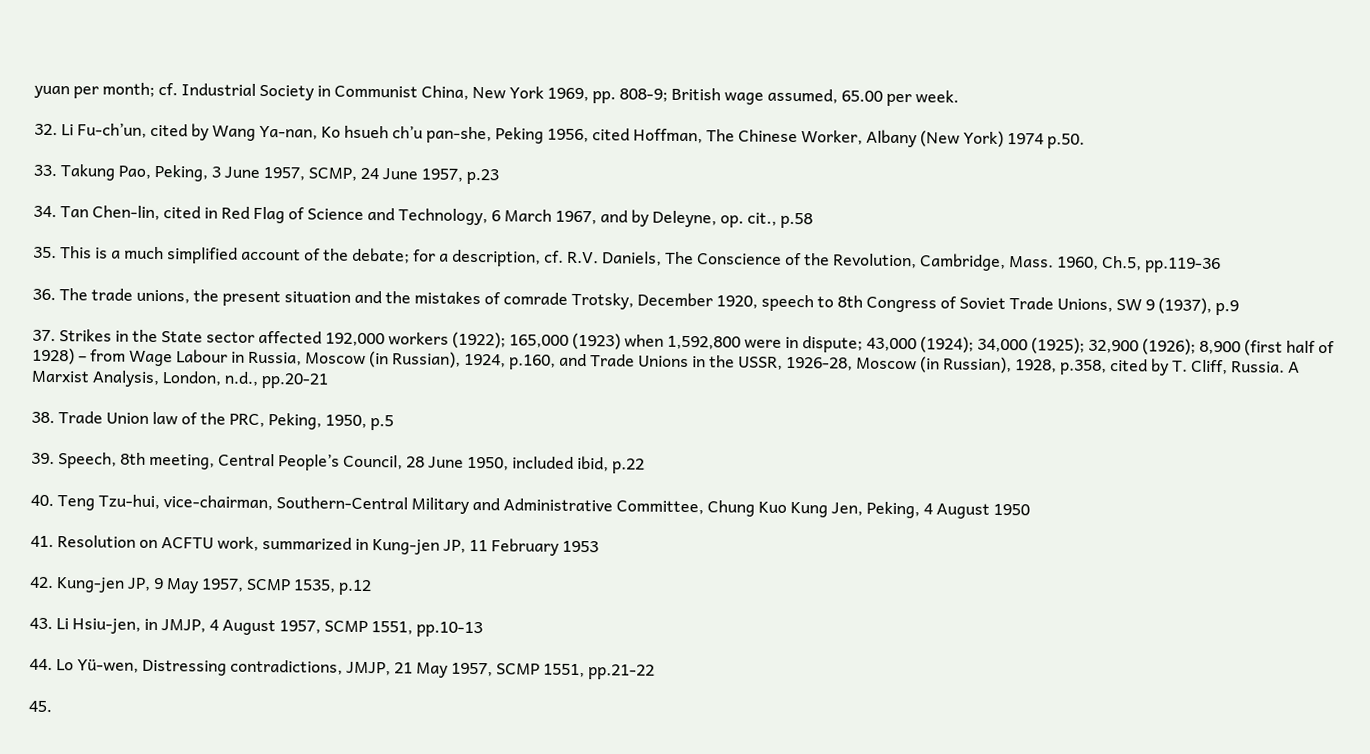yuan per month; cf. Industrial Society in Communist China, New York 1969, pp. 808-9; British wage assumed, 65.00 per week.

32. Li Fu-ch’un, cited by Wang Ya-nan, Ko hsueh ch’u pan-she, Peking 1956, cited Hoffman, The Chinese Worker, Albany (New York) 1974 p.50.

33. Takung Pao, Peking, 3 June 1957, SCMP, 24 June 1957, p.23

34. Tan Chen-lin, cited in Red Flag of Science and Technology, 6 March 1967, and by Deleyne, op. cit., p.58

35. This is a much simplified account of the debate; for a description, cf. R.V. Daniels, The Conscience of the Revolution, Cambridge, Mass. 1960, Ch.5, pp.119-36

36. The trade unions, the present situation and the mistakes of comrade Trotsky, December 1920, speech to 8th Congress of Soviet Trade Unions, SW 9 (1937), p.9

37. Strikes in the State sector affected 192,000 workers (1922); 165,000 (1923) when 1,592,800 were in dispute; 43,000 (1924); 34,000 (1925); 32,900 (1926); 8,900 (first half of 1928) – from Wage Labour in Russia, Moscow (in Russian), 1924, p.160, and Trade Unions in the USSR, 1926-28, Moscow (in Russian), 1928, p.358, cited by T. Cliff, Russia. A Marxist Analysis, London, n.d., pp.20-21

38. Trade Union law of the PRC, Peking, 1950, p.5

39. Speech, 8th meeting, Central People’s Council, 28 June 1950, included ibid, p.22

40. Teng Tzu-hui, vice-chairman, Southern-Central Military and Administrative Committee, Chung Kuo Kung Jen, Peking, 4 August 1950

41. Resolution on ACFTU work, summarized in Kung-jen JP, 11 February 1953

42. Kung-jen JP, 9 May 1957, SCMP 1535, p.12

43. Li Hsiu-jen, in JMJP, 4 August 1957, SCMP 1551, pp.10-13

44. Lo Yü-wen, Distressing contradictions, JMJP, 21 May 1957, SCMP 1551, pp.21-22

45.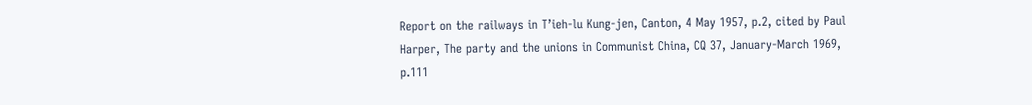Report on the railways in T’ieh-lu Kung-jen, Canton, 4 May 1957, p.2, cited by Paul Harper, The party and the unions in Communist China, CQ 37, January-March 1969, p.111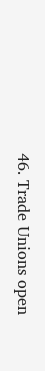46. Trade Unions open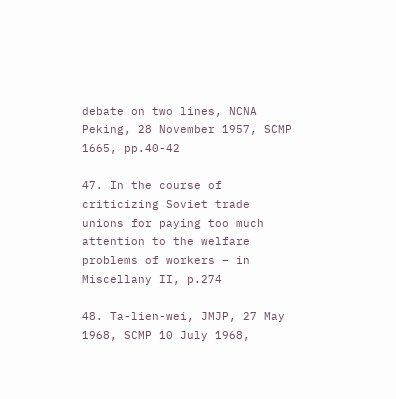debate on two lines, NCNA Peking, 28 November 1957, SCMP 1665, pp.40-42

47. In the course of criticizing Soviet trade unions for paying too much attention to the welfare problems of workers – in Miscellany II, p.274

48. Ta-lien-wei, JMJP, 27 May 1968, SCMP 10 July 1968,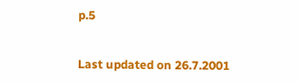p.5


Last updated on 26.7.2001